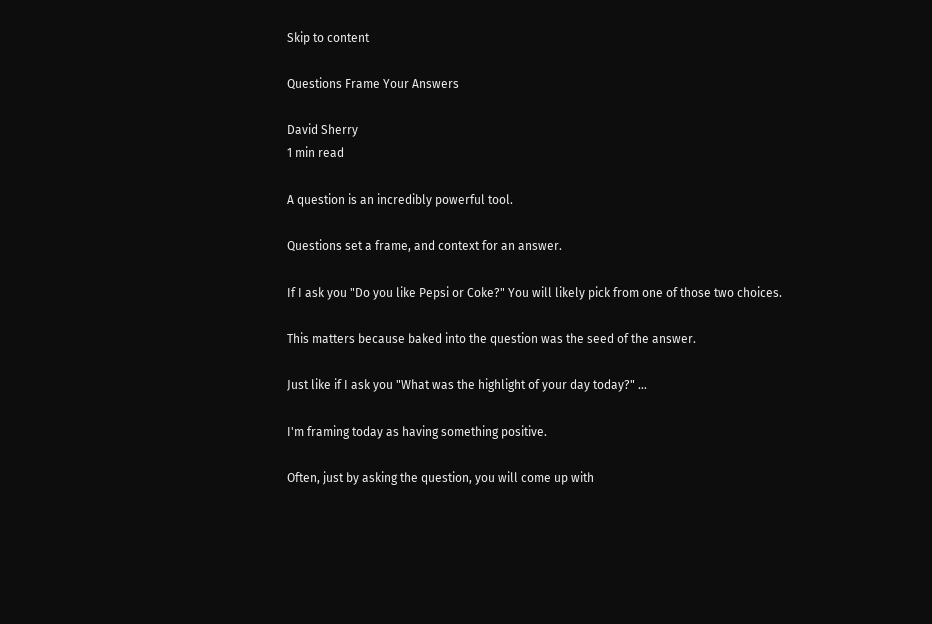Skip to content

Questions Frame Your Answers

David Sherry
1 min read

A question is an incredibly powerful tool.

Questions set a frame, and context for an answer.

If I ask you "Do you like Pepsi or Coke?" You will likely pick from one of those two choices.

This matters because baked into the question was the seed of the answer.

Just like if I ask you "What was the highlight of your day today?" ...

I'm framing today as having something positive.

Often, just by asking the question, you will come up with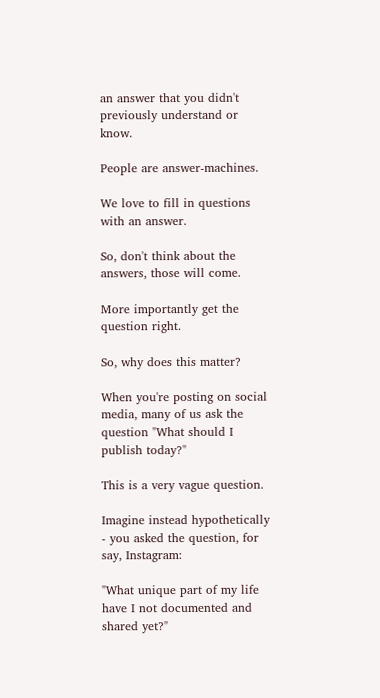an answer that you didn't previously understand or know.

People are answer-machines.

We love to fill in questions with an answer.

So, don't think about the answers, those will come.

More importantly get the question right.

So, why does this matter?

When you're posting on social media, many of us ask the question "What should I publish today?"

This is a very vague question.

Imagine instead hypothetically - you asked the question, for say, Instagram:

"What unique part of my life have I not documented and shared yet?"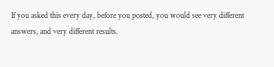If you asked this every day, before you posted, you would see very different answers, and very different results.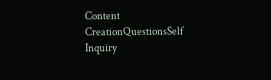Content CreationQuestionsSelf Inquiry